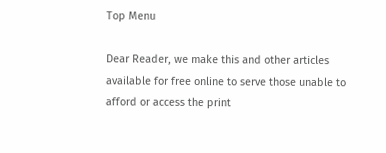Top Menu

Dear Reader, we make this and other articles available for free online to serve those unable to afford or access the print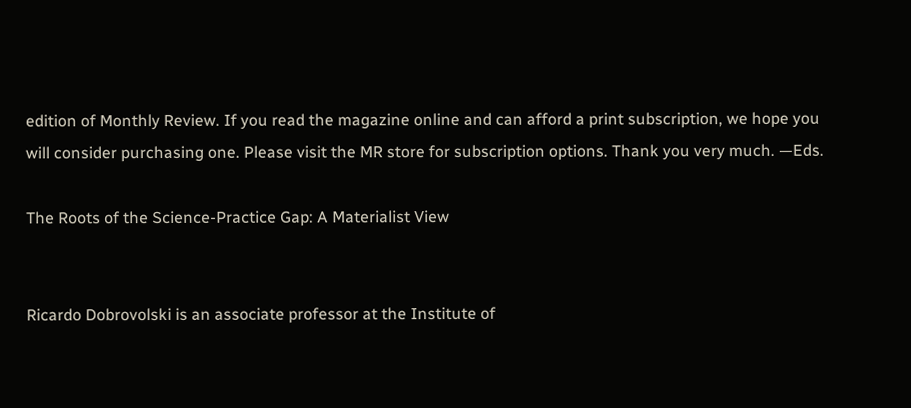edition of Monthly Review. If you read the magazine online and can afford a print subscription, we hope you will consider purchasing one. Please visit the MR store for subscription options. Thank you very much. —Eds.

The Roots of the Science-Practice Gap: A Materialist View


Ricardo Dobrovolski is an associate professor at the Institute of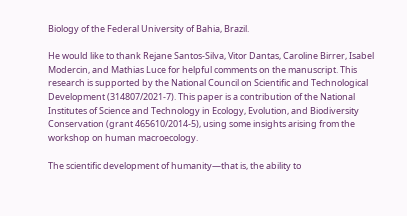Biology of the Federal University of Bahia, Brazil.

He would like to thank Rejane Santos-Silva, Vitor Dantas, Caroline Birrer, Isabel Modercin, and Mathias Luce for helpful comments on the manuscript. This research is supported by the National Council on Scientific and Technological Development (314807/2021-7). This paper is a contribution of the National Institutes of Science and Technology in Ecology, Evolution, and Biodiversity Conservation (grant 465610/2014-5), using some insights arising from the workshop on human macroecology.

The scientific development of humanity—that is, the ability to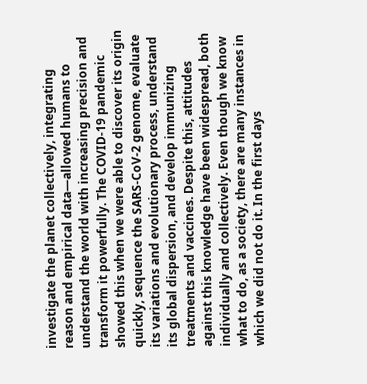investigate the planet collectively, integrating reason and empirical data—allowed humans to understand the world with increasing precision and transform it powerfully. The COVID-19 pandemic showed this when we were able to discover its origin quickly, sequence the SARS-CoV-2 genome, evaluate its variations and evolutionary process, understand its global dispersion, and develop immunizing treatments and vaccines. Despite this, attitudes against this knowledge have been widespread, both individually and collectively. Even though we know what to do, as a society, there are many instances in which we did not do it. In the first days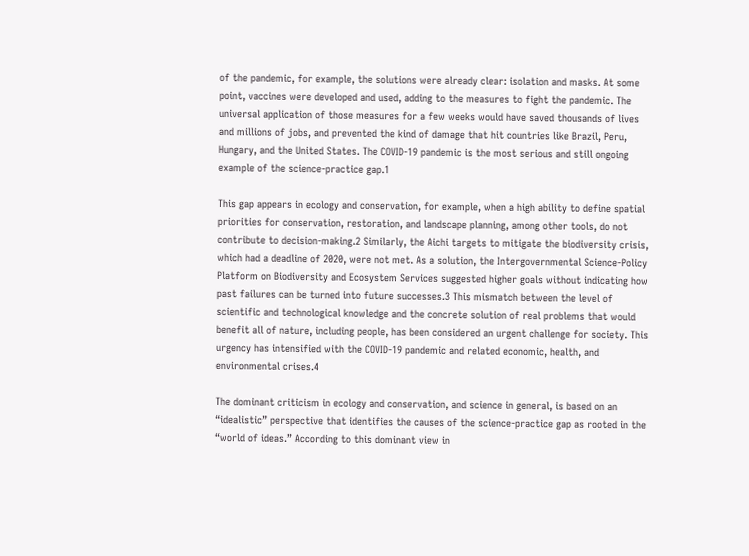of the pandemic, for example, the solutions were already clear: isolation and masks. At some point, vaccines were developed and used, adding to the measures to fight the pandemic. The universal application of those measures for a few weeks would have saved thousands of lives and millions of jobs, and prevented the kind of damage that hit countries like Brazil, Peru, Hungary, and the United States. The COVID-19 pandemic is the most serious and still ongoing example of the science-practice gap.1

This gap appears in ecology and conservation, for example, when a high ability to define spatial priorities for conservation, restoration, and landscape planning, among other tools, do not contribute to decision-making.2 Similarly, the Aichi targets to mitigate the biodiversity crisis, which had a deadline of 2020, were not met. As a solution, the Intergovernmental Science-Policy Platform on Biodiversity and Ecosystem Services suggested higher goals without indicating how past failures can be turned into future successes.3 This mismatch between the level of scientific and technological knowledge and the concrete solution of real problems that would benefit all of nature, including people, has been considered an urgent challenge for society. This urgency has intensified with the COVID-19 pandemic and related economic, health, and environmental crises.4

The dominant criticism in ecology and conservation, and science in general, is based on an “idealistic” perspective that identifies the causes of the science-practice gap as rooted in the “world of ideas.” According to this dominant view in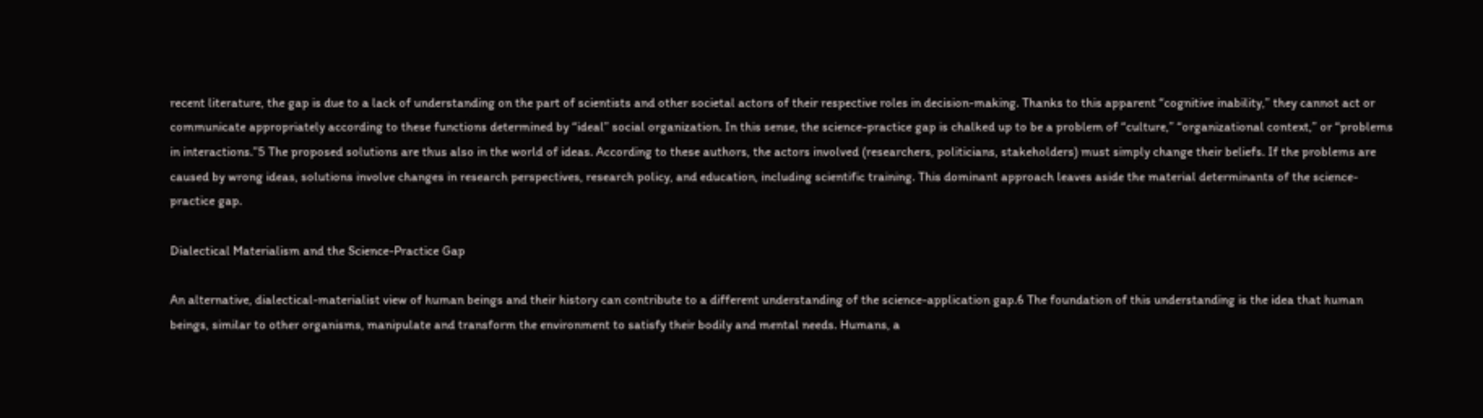recent literature, the gap is due to a lack of understanding on the part of scientists and other societal actors of their respective roles in decision-making. Thanks to this apparent “cognitive inability,” they cannot act or communicate appropriately according to these functions determined by “ideal” social organization. In this sense, the science-practice gap is chalked up to be a problem of “culture,” “organizational context,” or “problems in interactions.”5 The proposed solutions are thus also in the world of ideas. According to these authors, the actors involved (researchers, politicians, stakeholders) must simply change their beliefs. If the problems are caused by wrong ideas, solutions involve changes in research perspectives, research policy, and education, including scientific training. This dominant approach leaves aside the material determinants of the science-practice gap.

Dialectical Materialism and the Science-Practice Gap

An alternative, dialectical-materialist view of human beings and their history can contribute to a different understanding of the science-application gap.6 The foundation of this understanding is the idea that human beings, similar to other organisms, manipulate and transform the environment to satisfy their bodily and mental needs. Humans, a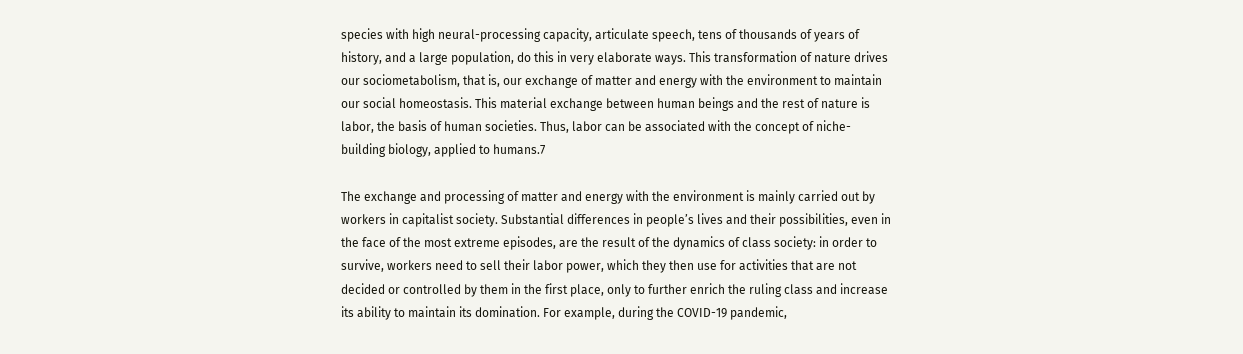species with high neural-processing capacity, articulate speech, tens of thousands of years of history, and a large population, do this in very elaborate ways. This transformation of nature drives our sociometabolism, that is, our exchange of matter and energy with the environment to maintain our social homeostasis. This material exchange between human beings and the rest of nature is labor, the basis of human societies. Thus, labor can be associated with the concept of niche-building biology, applied to humans.7

The exchange and processing of matter and energy with the environment is mainly carried out by workers in capitalist society. Substantial differences in people’s lives and their possibilities, even in the face of the most extreme episodes, are the result of the dynamics of class society: in order to survive, workers need to sell their labor power, which they then use for activities that are not decided or controlled by them in the first place, only to further enrich the ruling class and increase its ability to maintain its domination. For example, during the COVID-19 pandemic,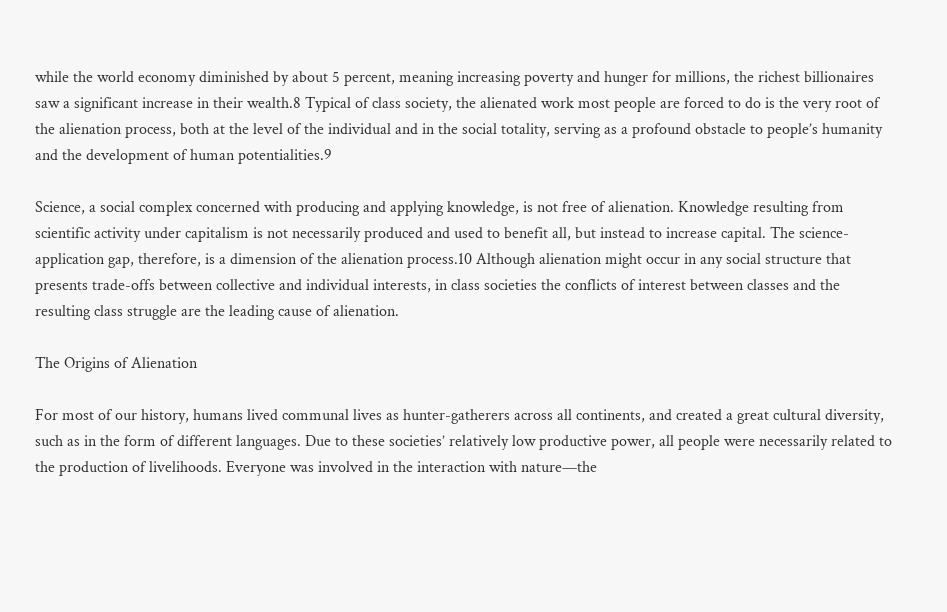while the world economy diminished by about 5 percent, meaning increasing poverty and hunger for millions, the richest billionaires saw a significant increase in their wealth.8 Typical of class society, the alienated work most people are forced to do is the very root of the alienation process, both at the level of the individual and in the social totality, serving as a profound obstacle to people’s humanity and the development of human potentialities.9

Science, a social complex concerned with producing and applying knowledge, is not free of alienation. Knowledge resulting from scientific activity under capitalism is not necessarily produced and used to benefit all, but instead to increase capital. The science-application gap, therefore, is a dimension of the alienation process.10 Although alienation might occur in any social structure that presents trade-offs between collective and individual interests, in class societies the conflicts of interest between classes and the resulting class struggle are the leading cause of alienation.

The Origins of Alienation

For most of our history, humans lived communal lives as hunter-gatherers across all continents, and created a great cultural diversity, such as in the form of different languages. Due to these societies’ relatively low productive power, all people were necessarily related to the production of livelihoods. Everyone was involved in the interaction with nature—the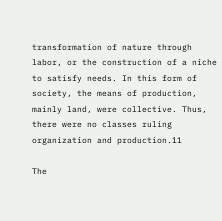transformation of nature through labor, or the construction of a niche to satisfy needs. In this form of society, the means of production, mainly land, were collective. Thus, there were no classes ruling organization and production.11

The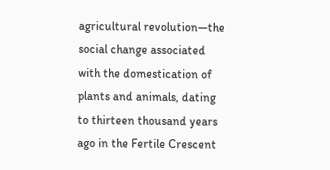agricultural revolution—the social change associated with the domestication of plants and animals, dating to thirteen thousand years ago in the Fertile Crescent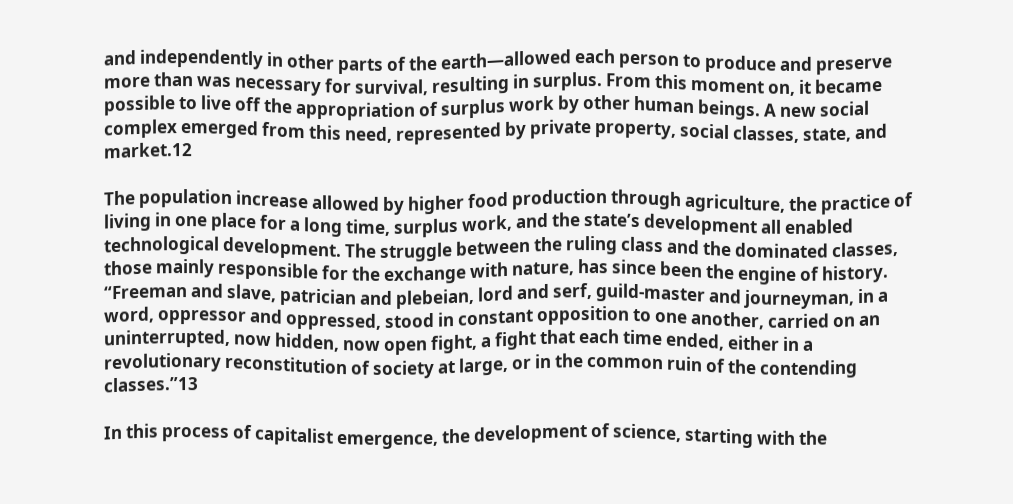and independently in other parts of the earth—allowed each person to produce and preserve more than was necessary for survival, resulting in surplus. From this moment on, it became possible to live off the appropriation of surplus work by other human beings. A new social complex emerged from this need, represented by private property, social classes, state, and market.12

The population increase allowed by higher food production through agriculture, the practice of living in one place for a long time, surplus work, and the state’s development all enabled technological development. The struggle between the ruling class and the dominated classes, those mainly responsible for the exchange with nature, has since been the engine of history. “Freeman and slave, patrician and plebeian, lord and serf, guild-master and journeyman, in a word, oppressor and oppressed, stood in constant opposition to one another, carried on an uninterrupted, now hidden, now open fight, a fight that each time ended, either in a revolutionary reconstitution of society at large, or in the common ruin of the contending classes.”13

In this process of capitalist emergence, the development of science, starting with the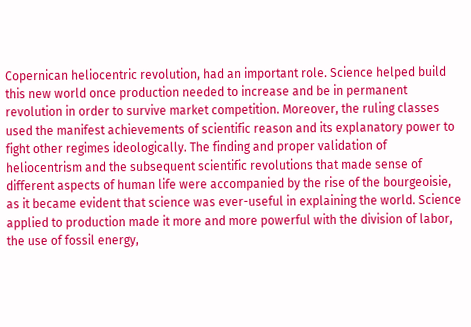Copernican heliocentric revolution, had an important role. Science helped build this new world once production needed to increase and be in permanent revolution in order to survive market competition. Moreover, the ruling classes used the manifest achievements of scientific reason and its explanatory power to fight other regimes ideologically. The finding and proper validation of heliocentrism and the subsequent scientific revolutions that made sense of different aspects of human life were accompanied by the rise of the bourgeoisie, as it became evident that science was ever-useful in explaining the world. Science applied to production made it more and more powerful with the division of labor, the use of fossil energy,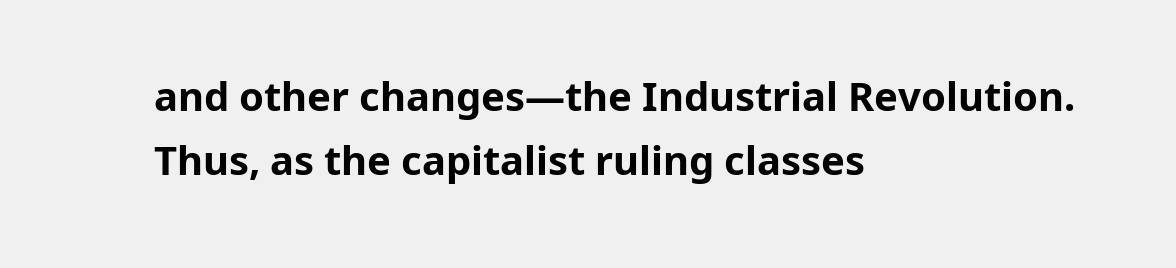and other changes—the Industrial Revolution. Thus, as the capitalist ruling classes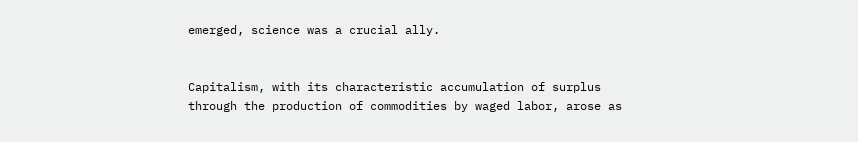emerged, science was a crucial ally.


Capitalism, with its characteristic accumulation of surplus through the production of commodities by waged labor, arose as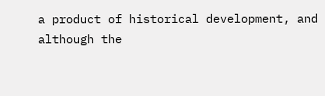a product of historical development, and although the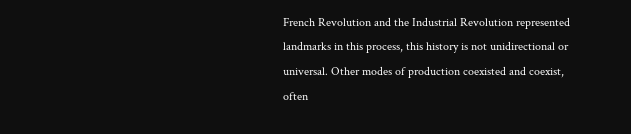French Revolution and the Industrial Revolution represented landmarks in this process, this history is not unidirectional or universal. Other modes of production coexisted and coexist, often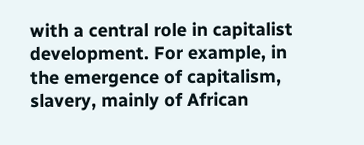with a central role in capitalist development. For example, in the emergence of capitalism, slavery, mainly of African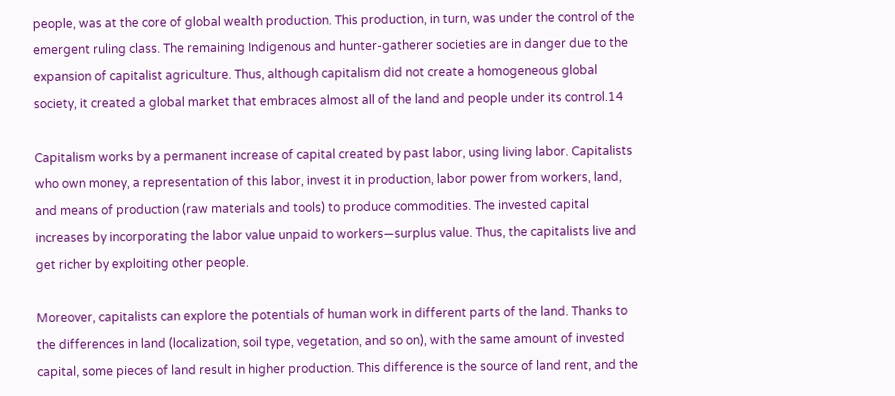people, was at the core of global wealth production. This production, in turn, was under the control of the emergent ruling class. The remaining Indigenous and hunter-gatherer societies are in danger due to the expansion of capitalist agriculture. Thus, although capitalism did not create a homogeneous global society, it created a global market that embraces almost all of the land and people under its control.14

Capitalism works by a permanent increase of capital created by past labor, using living labor. Capitalists who own money, a representation of this labor, invest it in production, labor power from workers, land, and means of production (raw materials and tools) to produce commodities. The invested capital increases by incorporating the labor value unpaid to workers—surplus value. Thus, the capitalists live and get richer by exploiting other people.

Moreover, capitalists can explore the potentials of human work in different parts of the land. Thanks to the differences in land (localization, soil type, vegetation, and so on), with the same amount of invested capital, some pieces of land result in higher production. This difference is the source of land rent, and the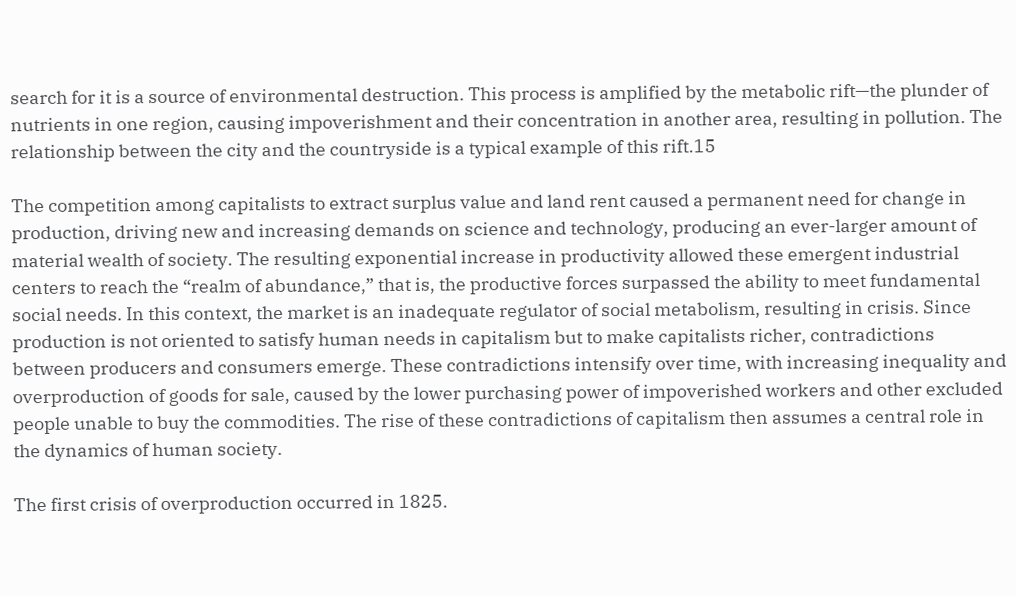search for it is a source of environmental destruction. This process is amplified by the metabolic rift—the plunder of nutrients in one region, causing impoverishment and their concentration in another area, resulting in pollution. The relationship between the city and the countryside is a typical example of this rift.15

The competition among capitalists to extract surplus value and land rent caused a permanent need for change in production, driving new and increasing demands on science and technology, producing an ever-larger amount of material wealth of society. The resulting exponential increase in productivity allowed these emergent industrial centers to reach the “realm of abundance,” that is, the productive forces surpassed the ability to meet fundamental social needs. In this context, the market is an inadequate regulator of social metabolism, resulting in crisis. Since production is not oriented to satisfy human needs in capitalism but to make capitalists richer, contradictions between producers and consumers emerge. These contradictions intensify over time, with increasing inequality and overproduction of goods for sale, caused by the lower purchasing power of impoverished workers and other excluded people unable to buy the commodities. The rise of these contradictions of capitalism then assumes a central role in the dynamics of human society.

The first crisis of overproduction occurred in 1825.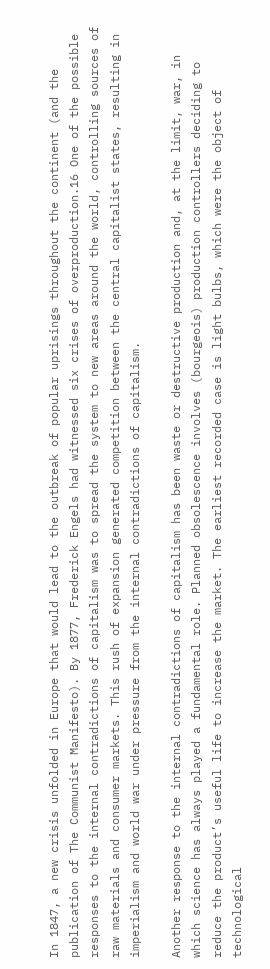In 1847, a new crisis unfolded in Europe that would lead to the outbreak of popular uprisings throughout the continent (and the publication of The Communist Manifesto). By 1877, Frederick Engels had witnessed six crises of overproduction.16 One of the possible responses to the internal contradictions of capitalism was to spread the system to new areas around the world, controlling sources of raw materials and consumer markets. This rush of expansion generated competition between the central capitalist states, resulting in imperialism and world war under pressure from the internal contradictions of capitalism.

Another response to the internal contradictions of capitalism has been waste or destructive production and, at the limit, war, in which science has always played a fundamental role. Planned obsolescence involves (bourgeois) production controllers deciding to reduce the product’s useful life to increase the market. The earliest recorded case is light bulbs, which were the object of technological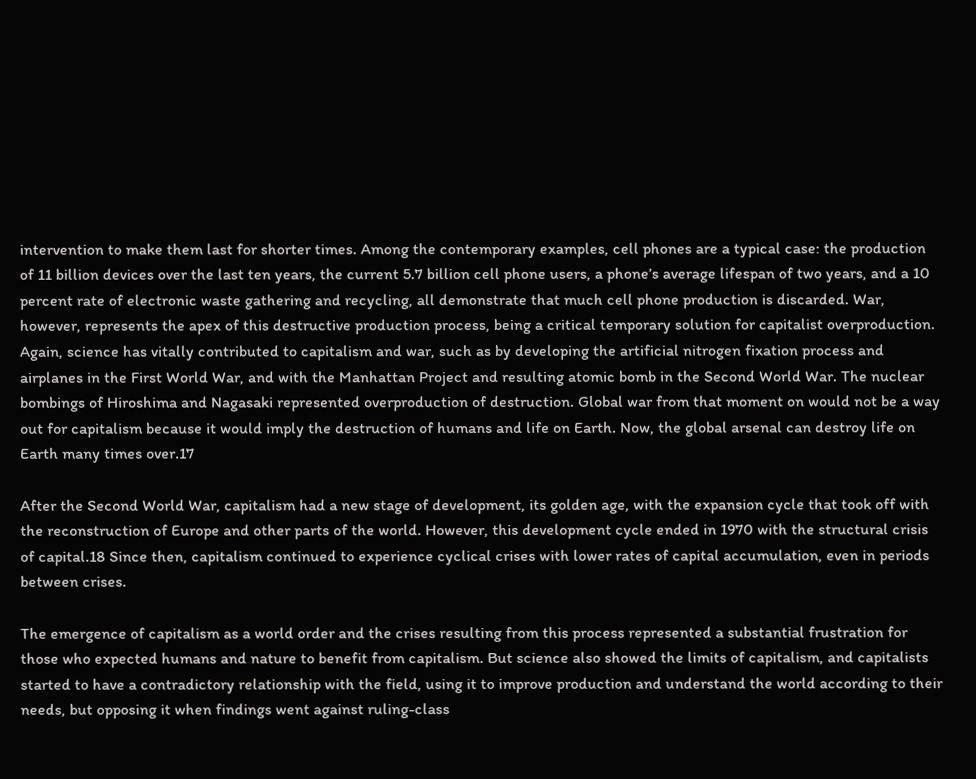intervention to make them last for shorter times. Among the contemporary examples, cell phones are a typical case: the production of 11 billion devices over the last ten years, the current 5.7 billion cell phone users, a phone’s average lifespan of two years, and a 10 percent rate of electronic waste gathering and recycling, all demonstrate that much cell phone production is discarded. War, however, represents the apex of this destructive production process, being a critical temporary solution for capitalist overproduction. Again, science has vitally contributed to capitalism and war, such as by developing the artificial nitrogen fixation process and airplanes in the First World War, and with the Manhattan Project and resulting atomic bomb in the Second World War. The nuclear bombings of Hiroshima and Nagasaki represented overproduction of destruction. Global war from that moment on would not be a way out for capitalism because it would imply the destruction of humans and life on Earth. Now, the global arsenal can destroy life on Earth many times over.17

After the Second World War, capitalism had a new stage of development, its golden age, with the expansion cycle that took off with the reconstruction of Europe and other parts of the world. However, this development cycle ended in 1970 with the structural crisis of capital.18 Since then, capitalism continued to experience cyclical crises with lower rates of capital accumulation, even in periods between crises.

The emergence of capitalism as a world order and the crises resulting from this process represented a substantial frustration for those who expected humans and nature to benefit from capitalism. But science also showed the limits of capitalism, and capitalists started to have a contradictory relationship with the field, using it to improve production and understand the world according to their needs, but opposing it when findings went against ruling-class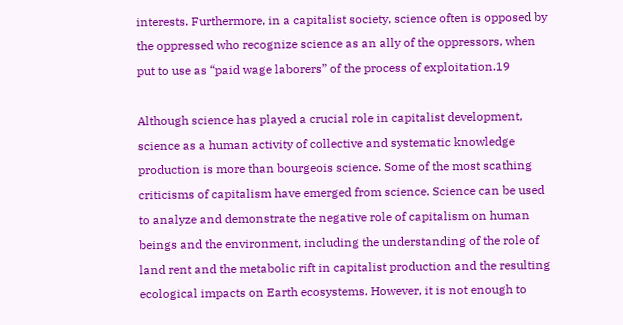interests. Furthermore, in a capitalist society, science often is opposed by the oppressed who recognize science as an ally of the oppressors, when put to use as “paid wage laborers” of the process of exploitation.19

Although science has played a crucial role in capitalist development, science as a human activity of collective and systematic knowledge production is more than bourgeois science. Some of the most scathing criticisms of capitalism have emerged from science. Science can be used to analyze and demonstrate the negative role of capitalism on human beings and the environment, including the understanding of the role of land rent and the metabolic rift in capitalist production and the resulting ecological impacts on Earth ecosystems. However, it is not enough to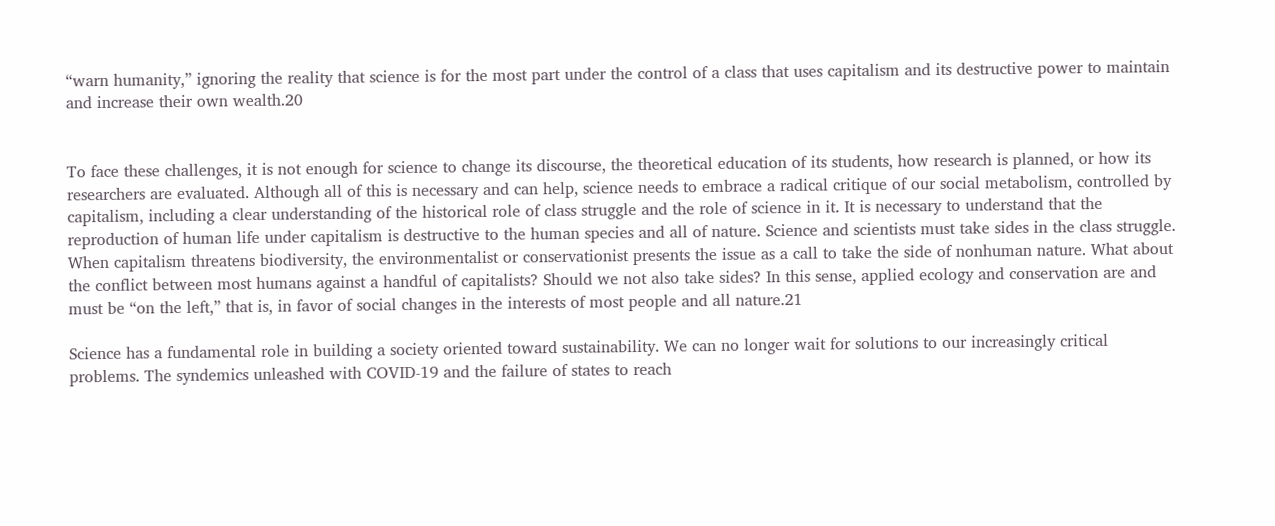“warn humanity,” ignoring the reality that science is for the most part under the control of a class that uses capitalism and its destructive power to maintain and increase their own wealth.20


To face these challenges, it is not enough for science to change its discourse, the theoretical education of its students, how research is planned, or how its researchers are evaluated. Although all of this is necessary and can help, science needs to embrace a radical critique of our social metabolism, controlled by capitalism, including a clear understanding of the historical role of class struggle and the role of science in it. It is necessary to understand that the reproduction of human life under capitalism is destructive to the human species and all of nature. Science and scientists must take sides in the class struggle. When capitalism threatens biodiversity, the environmentalist or conservationist presents the issue as a call to take the side of nonhuman nature. What about the conflict between most humans against a handful of capitalists? Should we not also take sides? In this sense, applied ecology and conservation are and must be “on the left,” that is, in favor of social changes in the interests of most people and all nature.21

Science has a fundamental role in building a society oriented toward sustainability. We can no longer wait for solutions to our increasingly critical problems. The syndemics unleashed with COVID-19 and the failure of states to reach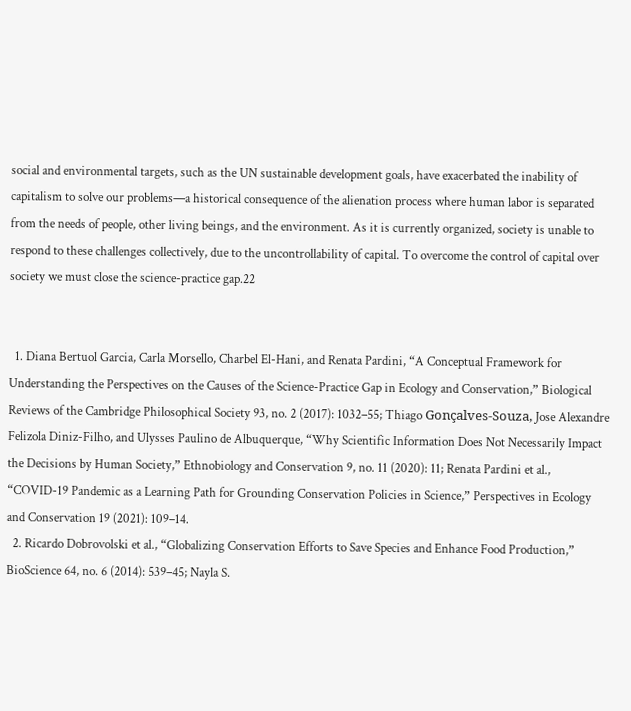social and environmental targets, such as the UN sustainable development goals, have exacerbated the inability of capitalism to solve our problems—a historical consequence of the alienation process where human labor is separated from the needs of people, other living beings, and the environment. As it is currently organized, society is unable to respond to these challenges collectively, due to the uncontrollability of capital. To overcome the control of capital over society we must close the science-practice gap.22


  1. Diana Bertuol Garcia, Carla Morsello, Charbel El-Hani, and Renata Pardini, “A Conceptual Framework for Understanding the Perspectives on the Causes of the Science-Practice Gap in Ecology and Conservation,” Biological Reviews of the Cambridge Philosophical Society 93, no. 2 (2017): 1032–55; Thiago Gonçalves-Souza, Jose Alexandre Felizola Diniz-Filho, and Ulysses Paulino de Albuquerque, “Why Scientific Information Does Not Necessarily Impact the Decisions by Human Society,” Ethnobiology and Conservation 9, no. 11 (2020): 11; Renata Pardini et al., “COVID-19 Pandemic as a Learning Path for Grounding Conservation Policies in Science,” Perspectives in Ecology and Conservation 19 (2021): 109–14.
  2. Ricardo Dobrovolski et al., “Globalizing Conservation Efforts to Save Species and Enhance Food Production,” BioScience 64, no. 6 (2014): 539–45; Nayla S.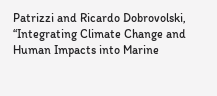Patrizzi and Ricardo Dobrovolski, “Integrating Climate Change and Human Impacts into Marine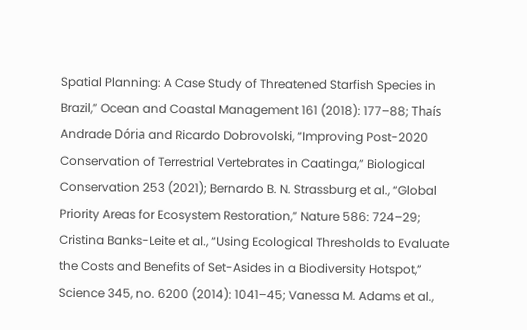Spatial Planning: A Case Study of Threatened Starfish Species in Brazil,” Ocean and Coastal Management 161 (2018): 177–88; Thaís Andrade Dória and Ricardo Dobrovolski, “Improving Post-2020 Conservation of Terrestrial Vertebrates in Caatinga,” Biological Conservation 253 (2021); Bernardo B. N. Strassburg et al., “Global Priority Areas for Ecosystem Restoration,” Nature 586: 724–29; Cristina Banks-Leite et al., “Using Ecological Thresholds to Evaluate the Costs and Benefits of Set-Asides in a Biodiversity Hotspot,” Science 345, no. 6200 (2014): 1041–45; Vanessa M. Adams et al.,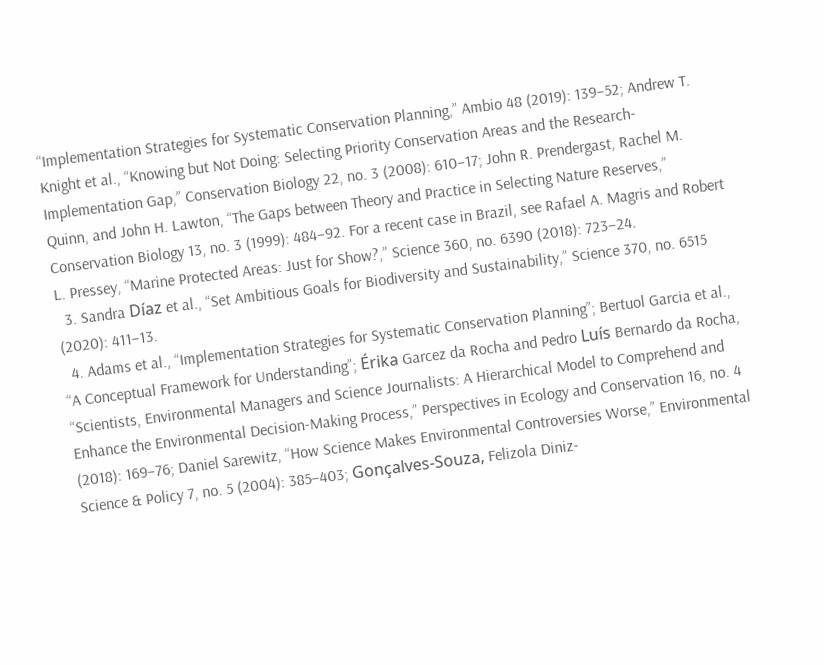“Implementation Strategies for Systematic Conservation Planning,” Ambio 48 (2019): 139–52; Andrew T. Knight et al., “Knowing but Not Doing: Selecting Priority Conservation Areas and the Research-Implementation Gap,” Conservation Biology 22, no. 3 (2008): 610–17; John R. Prendergast, Rachel M. Quinn, and John H. Lawton, “The Gaps between Theory and Practice in Selecting Nature Reserves,” Conservation Biology 13, no. 3 (1999): 484–92. For a recent case in Brazil, see Rafael A. Magris and Robert L. Pressey, “Marine Protected Areas: Just for Show?,” Science 360, no. 6390 (2018): 723–24.
  3. Sandra Díaz et al., “Set Ambitious Goals for Biodiversity and Sustainability,” Science 370, no. 6515 (2020): 411–13.
  4. Adams et al., “Implementation Strategies for Systematic Conservation Planning”; Bertuol Garcia et al., “A Conceptual Framework for Understanding”; Érika Garcez da Rocha and Pedro Luís Bernardo da Rocha, “Scientists, Environmental Managers and Science Journalists: A Hierarchical Model to Comprehend and Enhance the Environmental Decision-Making Process,” Perspectives in Ecology and Conservation 16, no. 4 (2018): 169–76; Daniel Sarewitz, “How Science Makes Environmental Controversies Worse,” Environmental Science & Policy 7, no. 5 (2004): 385–403; Gonçalves-Souza, Felizola Diniz-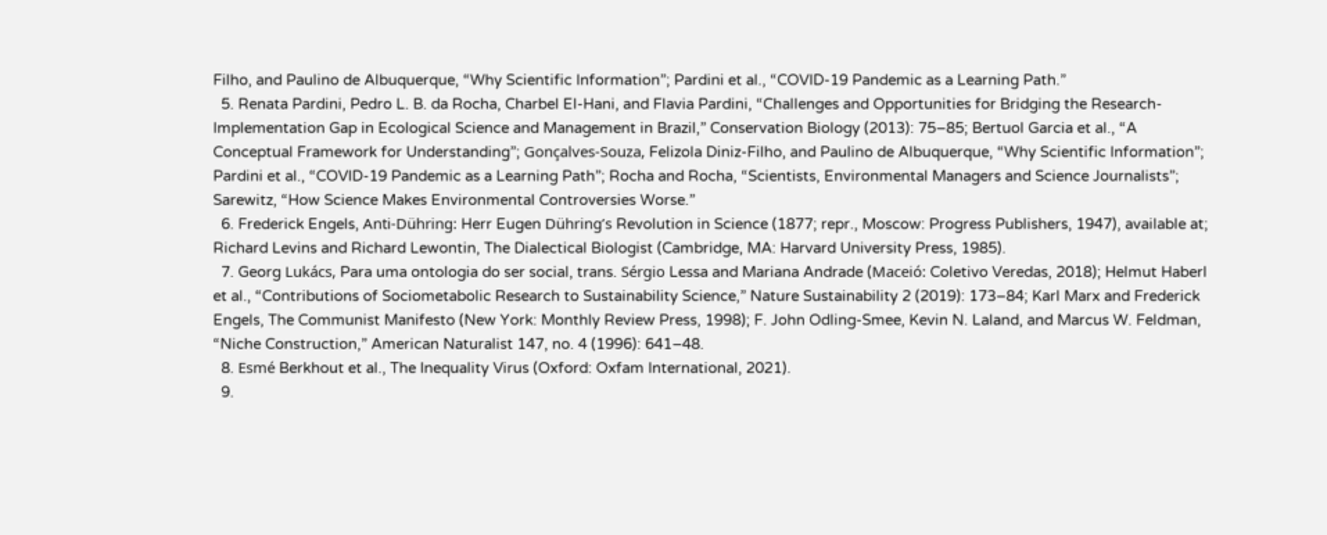Filho, and Paulino de Albuquerque, “Why Scientific Information”; Pardini et al., “COVID-19 Pandemic as a Learning Path.”
  5. Renata Pardini, Pedro L. B. da Rocha, Charbel El-Hani, and Flavia Pardini, “Challenges and Opportunities for Bridging the Research-Implementation Gap in Ecological Science and Management in Brazil,” Conservation Biology (2013): 75–85; Bertuol Garcia et al., “A Conceptual Framework for Understanding”; Gonçalves-Souza, Felizola Diniz-Filho, and Paulino de Albuquerque, “Why Scientific Information”; Pardini et al., “COVID-19 Pandemic as a Learning Path”; Rocha and Rocha, “Scientists, Environmental Managers and Science Journalists”; Sarewitz, “How Science Makes Environmental Controversies Worse.”
  6. Frederick Engels, Anti-Dühring: Herr Eugen Dühring’s Revolution in Science (1877; repr., Moscow: Progress Publishers, 1947), available at; Richard Levins and Richard Lewontin, The Dialectical Biologist (Cambridge, MA: Harvard University Press, 1985).
  7. Georg Lukács, Para uma ontologia do ser social, trans. Sérgio Lessa and Mariana Andrade (Maceió: Coletivo Veredas, 2018); Helmut Haberl et al., “Contributions of Sociometabolic Research to Sustainability Science,” Nature Sustainability 2 (2019): 173–84; Karl Marx and Frederick Engels, The Communist Manifesto (New York: Monthly Review Press, 1998); F. John Odling-Smee, Kevin N. Laland, and Marcus W. Feldman, “Niche Construction,” American Naturalist 147, no. 4 (1996): 641–48.
  8. Esmé Berkhout et al., The Inequality Virus (Oxford: Oxfam International, 2021).
  9.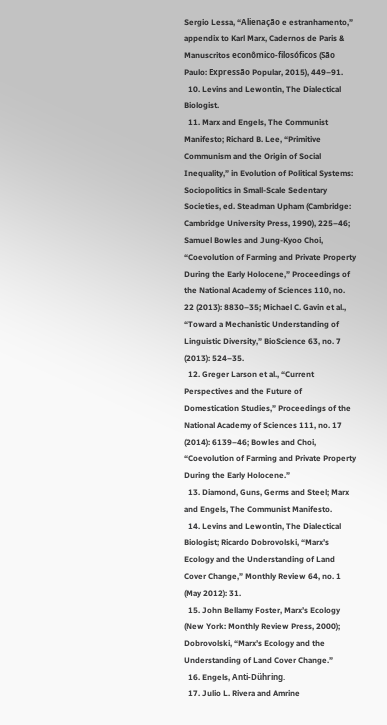Sergio Lessa, “Alienação e estranhamento,” appendix to Karl Marx, Cadernos de Paris & Manuscritos econômico-filosóficos (São Paulo: Expressão Popular, 2015), 449–91.
  10. Levins and Lewontin, The Dialectical Biologist.
  11. Marx and Engels, The Communist Manifesto; Richard B. Lee, “Primitive Communism and the Origin of Social Inequality,” in Evolution of Political Systems: Sociopolitics in Small-Scale Sedentary Societies, ed. Steadman Upham (Cambridge: Cambridge University Press, 1990), 225–46; Samuel Bowles and Jung-Kyoo Choi, “Coevolution of Farming and Private Property During the Early Holocene,” Proceedings of the National Academy of Sciences 110, no. 22 (2013): 8830–35; Michael C. Gavin et al., “Toward a Mechanistic Understanding of Linguistic Diversity,” BioScience 63, no. 7 (2013): 524–35.
  12. Greger Larson et al., “Current Perspectives and the Future of Domestication Studies,” Proceedings of the National Academy of Sciences 111, no. 17 (2014): 6139–46; Bowles and Choi, “Coevolution of Farming and Private Property During the Early Holocene.”
  13. Diamond, Guns, Germs and Steel; Marx and Engels, The Communist Manifesto.
  14. Levins and Lewontin, The Dialectical Biologist; Ricardo Dobrovolski, “Marx’s Ecology and the Understanding of Land Cover Change,” Monthly Review 64, no. 1 (May 2012): 31.
  15. John Bellamy Foster, Marx’s Ecology (New York: Monthly Review Press, 2000); Dobrovolski, “Marx’s Ecology and the Understanding of Land Cover Change.”
  16. Engels, Anti-Dühring.
  17. Julio L. Rivera and Amrine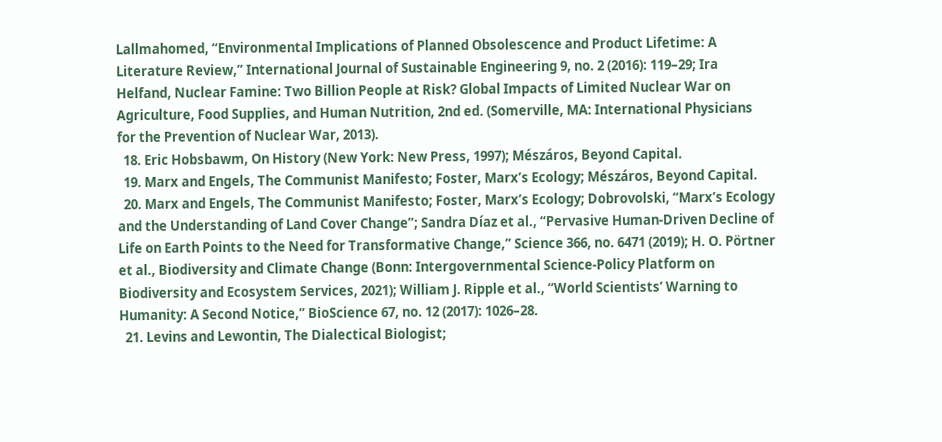Lallmahomed, “Environmental Implications of Planned Obsolescence and Product Lifetime: A Literature Review,” International Journal of Sustainable Engineering 9, no. 2 (2016): 119–29; Ira Helfand, Nuclear Famine: Two Billion People at Risk? Global Impacts of Limited Nuclear War on Agriculture, Food Supplies, and Human Nutrition, 2nd ed. (Somerville, MA: International Physicians for the Prevention of Nuclear War, 2013).
  18. Eric Hobsbawm, On History (New York: New Press, 1997); Mészáros, Beyond Capital.
  19. Marx and Engels, The Communist Manifesto; Foster, Marx’s Ecology; Mészáros, Beyond Capital.
  20. Marx and Engels, The Communist Manifesto; Foster, Marx’s Ecology; Dobrovolski, “Marx’s Ecology and the Understanding of Land Cover Change”; Sandra Díaz et al., “Pervasive Human-Driven Decline of Life on Earth Points to the Need for Transformative Change,” Science 366, no. 6471 (2019); H. O. Pörtner et al., Biodiversity and Climate Change (Bonn: Intergovernmental Science-Policy Platform on Biodiversity and Ecosystem Services, 2021); William J. Ripple et al., “World Scientists’ Warning to Humanity: A Second Notice,” BioScience 67, no. 12 (2017): 1026–28.
  21. Levins and Lewontin, The Dialectical Biologist;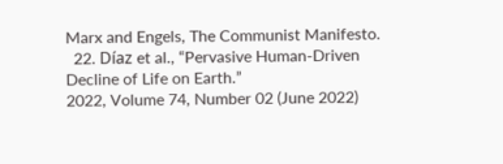Marx and Engels, The Communist Manifesto.
  22. Díaz et al., “Pervasive Human-Driven Decline of Life on Earth.”
2022, Volume 74, Number 02 (June 2022)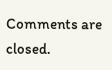Comments are closed.